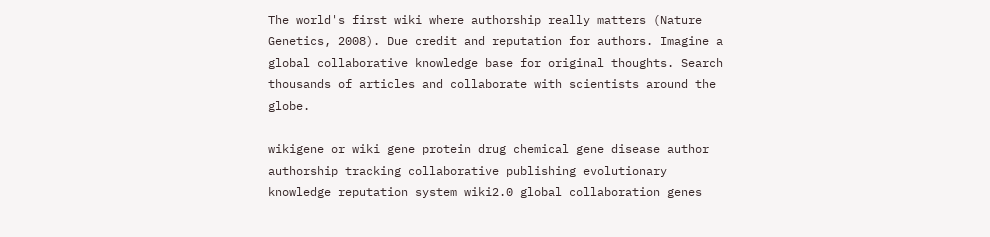The world's first wiki where authorship really matters (Nature Genetics, 2008). Due credit and reputation for authors. Imagine a global collaborative knowledge base for original thoughts. Search thousands of articles and collaborate with scientists around the globe.

wikigene or wiki gene protein drug chemical gene disease author authorship tracking collaborative publishing evolutionary knowledge reputation system wiki2.0 global collaboration genes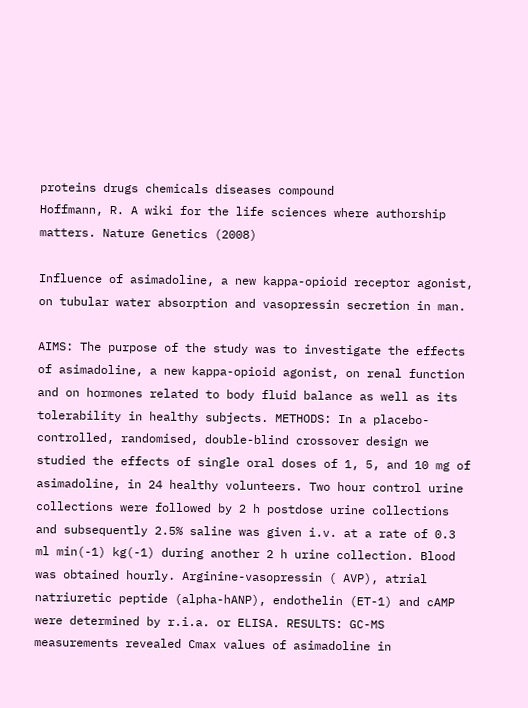proteins drugs chemicals diseases compound
Hoffmann, R. A wiki for the life sciences where authorship matters. Nature Genetics (2008)

Influence of asimadoline, a new kappa-opioid receptor agonist, on tubular water absorption and vasopressin secretion in man.

AIMS: The purpose of the study was to investigate the effects of asimadoline, a new kappa-opioid agonist, on renal function and on hormones related to body fluid balance as well as its tolerability in healthy subjects. METHODS: In a placebo-controlled, randomised, double-blind crossover design we studied the effects of single oral doses of 1, 5, and 10 mg of asimadoline, in 24 healthy volunteers. Two hour control urine collections were followed by 2 h postdose urine collections and subsequently 2.5% saline was given i.v. at a rate of 0.3 ml min(-1) kg(-1) during another 2 h urine collection. Blood was obtained hourly. Arginine-vasopressin ( AVP), atrial natriuretic peptide (alpha-hANP), endothelin (ET-1) and cAMP were determined by r.i.a. or ELISA. RESULTS: GC-MS measurements revealed Cmax values of asimadoline in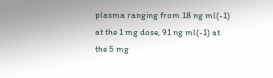plasma ranging from 18 ng ml(-1) at the 1 mg dose, 91 ng ml(-1) at the 5 mg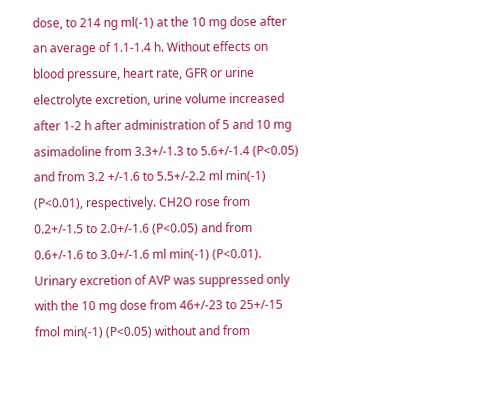dose, to 214 ng ml(-1) at the 10 mg dose after an average of 1.1-1.4 h. Without effects on blood pressure, heart rate, GFR or urine electrolyte excretion, urine volume increased after 1-2 h after administration of 5 and 10 mg asimadoline from 3.3+/-1.3 to 5.6+/-1.4 (P<0.05) and from 3.2 +/-1.6 to 5.5+/-2.2 ml min(-1) (P<0.01), respectively. CH2O rose from 0.2+/-1.5 to 2.0+/-1.6 (P<0.05) and from 0.6+/-1.6 to 3.0+/-1.6 ml min(-1) (P<0.01). Urinary excretion of AVP was suppressed only with the 10 mg dose from 46+/-23 to 25+/-15 fmol min(-1) (P<0.05) without and from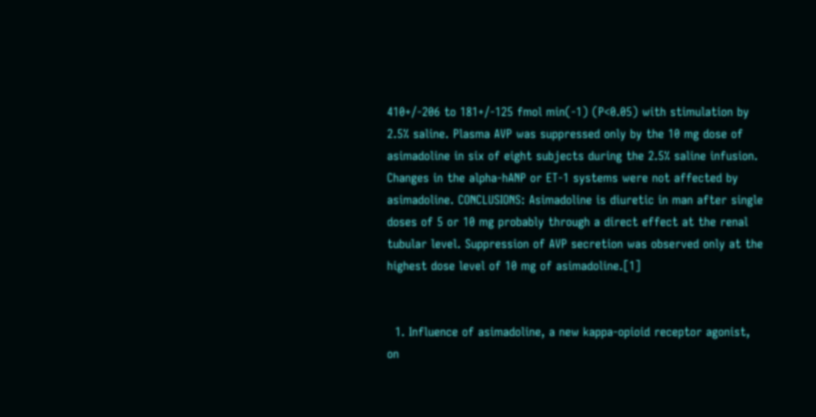410+/-206 to 181+/-125 fmol min(-1) (P<0.05) with stimulation by 2.5% saline. Plasma AVP was suppressed only by the 10 mg dose of asimadoline in six of eight subjects during the 2.5% saline infusion. Changes in the alpha-hANP or ET-1 systems were not affected by asimadoline. CONCLUSIONS: Asimadoline is diuretic in man after single doses of 5 or 10 mg probably through a direct effect at the renal tubular level. Suppression of AVP secretion was observed only at the highest dose level of 10 mg of asimadoline.[1]


  1. Influence of asimadoline, a new kappa-opioid receptor agonist, on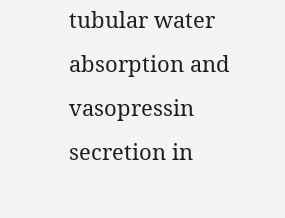tubular water absorption and vasopressin secretion in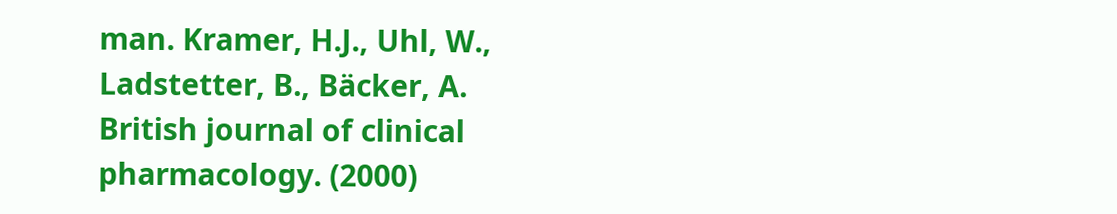man. Kramer, H.J., Uhl, W., Ladstetter, B., Bäcker, A. British journal of clinical pharmacology. (2000)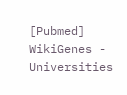[Pubmed]
WikiGenes - Universities